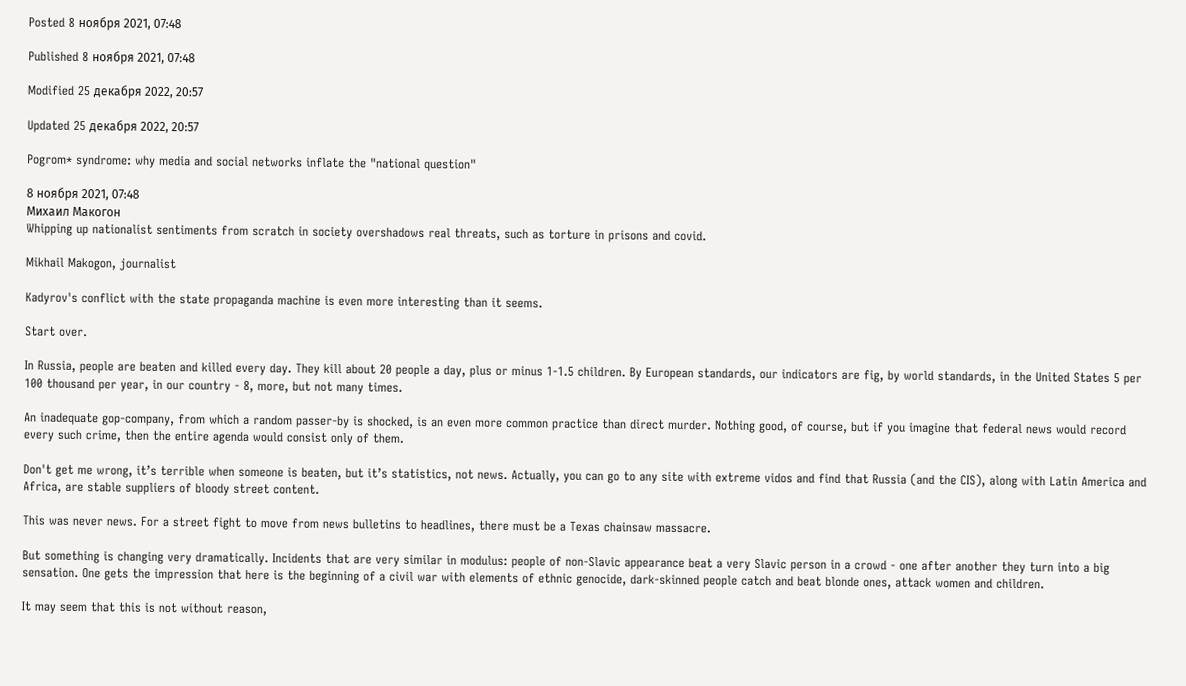Posted 8 ноября 2021, 07:48

Published 8 ноября 2021, 07:48

Modified 25 декабря 2022, 20:57

Updated 25 декабря 2022, 20:57

Pogrom* syndrome: why media and social networks inflate the "national question"

8 ноября 2021, 07:48
Михаил Макогон
Whipping up nationalist sentiments from scratch in society overshadows real threats, such as torture in prisons and covid.

Mikhail Makogon, journalist

Kadyrov's conflict with the state propaganda machine is even more interesting than it seems.

Start over.

In Russia, people are beaten and killed every day. They kill about 20 people a day, plus or minus 1-1.5 children. By European standards, our indicators are fig, by world standards, in the United States 5 per 100 thousand per year, in our country - 8, more, but not many times.

An inadequate gop-company, from which a random passer-by is shocked, is an even more common practice than direct murder. Nothing good, of course, but if you imagine that federal news would record every such crime, then the entire agenda would consist only of them.

Don't get me wrong, it’s terrible when someone is beaten, but it’s statistics, not news. Actually, you can go to any site with extreme vidos and find that Russia (and the CIS), along with Latin America and Africa, are stable suppliers of bloody street content.

This was never news. For a street fight to move from news bulletins to headlines, there must be a Texas chainsaw massacre.

But something is changing very dramatically. Incidents that are very similar in modulus: people of non-Slavic appearance beat a very Slavic person in a crowd - one after another they turn into a big sensation. One gets the impression that here is the beginning of a civil war with elements of ethnic genocide, dark-skinned people catch and beat blonde ones, attack women and children.

It may seem that this is not without reason,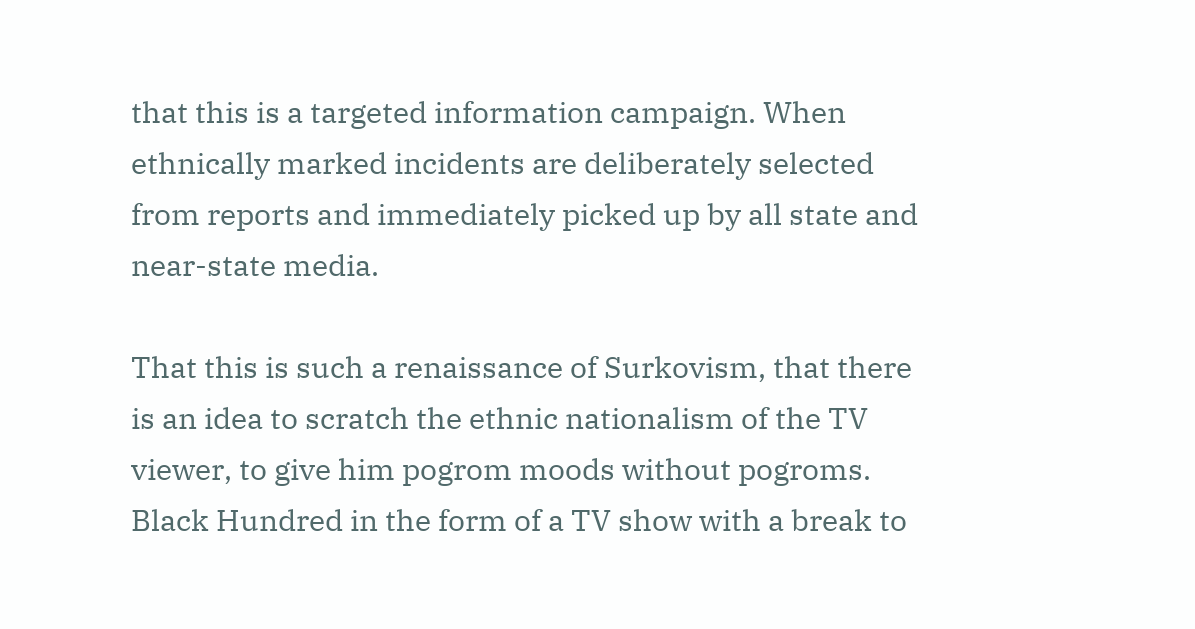that this is a targeted information campaign. When ethnically marked incidents are deliberately selected from reports and immediately picked up by all state and near-state media.

That this is such a renaissance of Surkovism, that there is an idea to scratch the ethnic nationalism of the TV viewer, to give him pogrom moods without pogroms. Black Hundred in the form of a TV show with a break to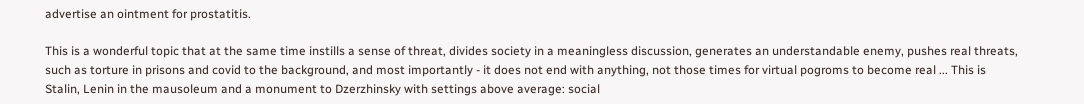advertise an ointment for prostatitis.

This is a wonderful topic that at the same time instills a sense of threat, divides society in a meaningless discussion, generates an understandable enemy, pushes real threats, such as torture in prisons and covid to the background, and most importantly - it does not end with anything, not those times for virtual pogroms to become real ... This is Stalin, Lenin in the mausoleum and a monument to Dzerzhinsky with settings above average: social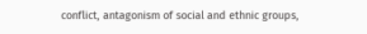conflict, antagonism of social and ethnic groups,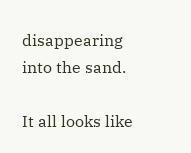disappearing into the sand.

It all looks like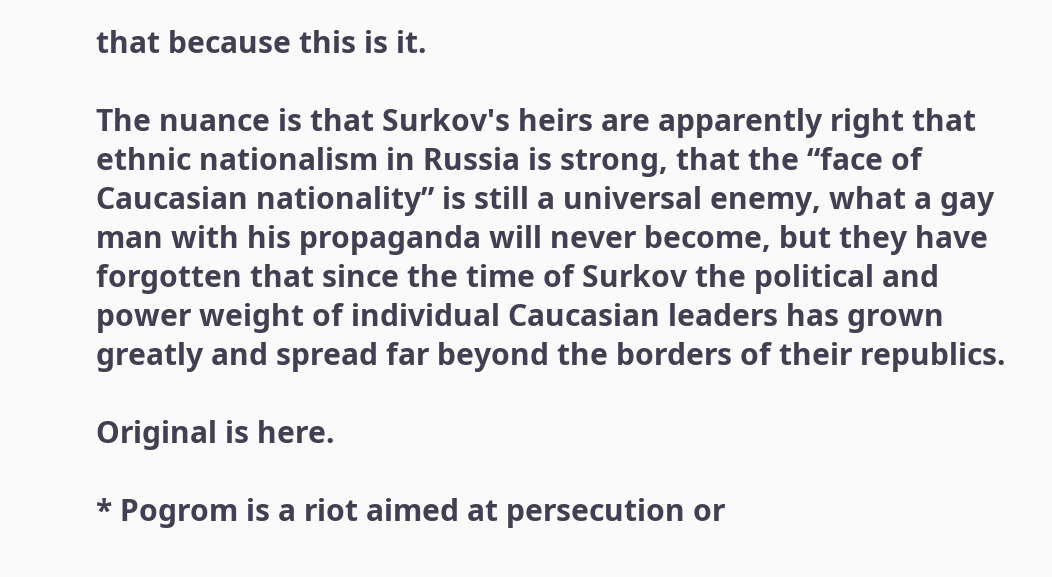that because this is it.

The nuance is that Surkov's heirs are apparently right that ethnic nationalism in Russia is strong, that the “face of Caucasian nationality” is still a universal enemy, what a gay man with his propaganda will never become, but they have forgotten that since the time of Surkov the political and power weight of individual Caucasian leaders has grown greatly and spread far beyond the borders of their republics.

Original is here.

* Pogrom is a riot aimed at persecution or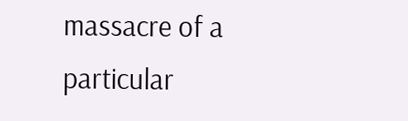massacre of a particular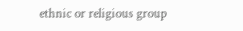ethnic or religious group